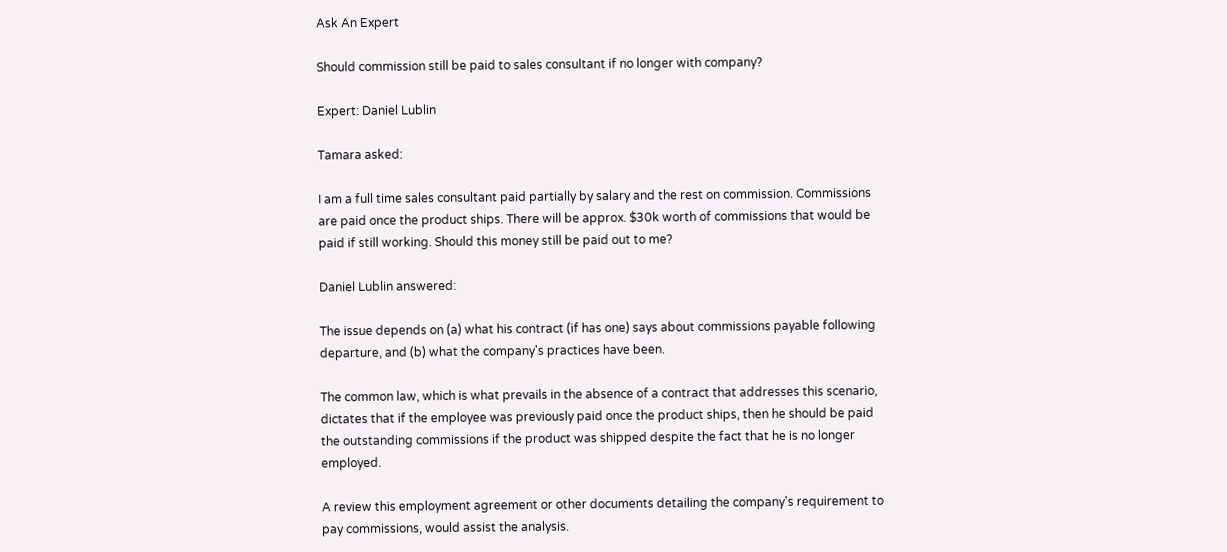Ask An Expert

Should commission still be paid to sales consultant if no longer with company?

Expert: Daniel Lublin

Tamara asked:

I am a full time sales consultant paid partially by salary and the rest on commission. Commissions are paid once the product ships. There will be approx. $30k worth of commissions that would be paid if still working. Should this money still be paid out to me?

Daniel Lublin answered:

The issue depends on (a) what his contract (if has one) says about commissions payable following departure, and (b) what the company's practices have been.

The common law, which is what prevails in the absence of a contract that addresses this scenario, dictates that if the employee was previously paid once the product ships, then he should be paid the outstanding commissions if the product was shipped despite the fact that he is no longer employed.

A review this employment agreement or other documents detailing the company's requirement to pay commissions, would assist the analysis.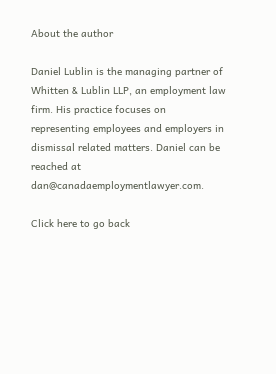About the author

Daniel Lublin is the managing partner of Whitten & Lublin LLP, an employment law firm. His practice focuses on representing employees and employers in dismissal related matters. Daniel can be reached at dan@canadaemploymentlawyer.com.

Click here to go back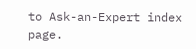to Ask-an-Expert index page.